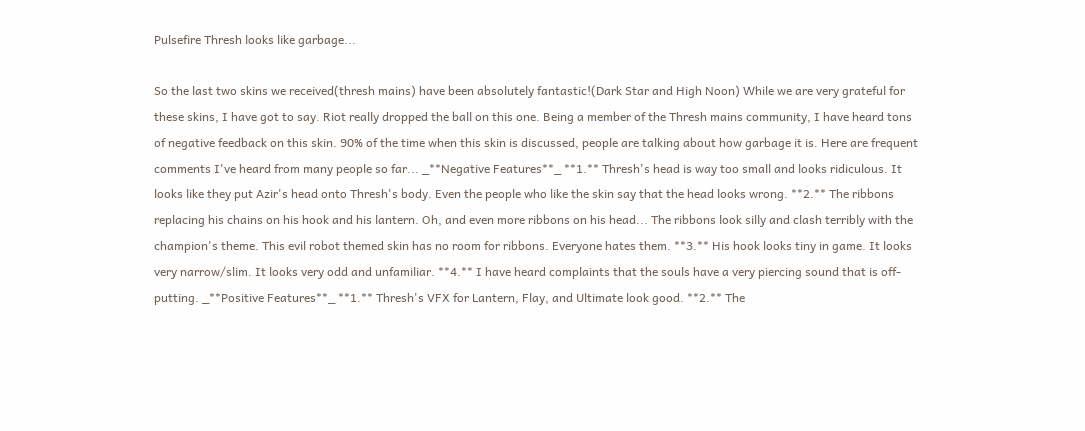Pulsefire Thresh looks like garbage...

So the last two skins we received(thresh mains) have been absolutely fantastic!(Dark Star and High Noon) While we are very grateful for these skins, I have got to say. Riot really dropped the ball on this one. Being a member of the Thresh mains community, I have heard tons of negative feedback on this skin. 90% of the time when this skin is discussed, people are talking about how garbage it is. Here are frequent comments I've heard from many people so far... _**Negative Features**_ **1.** Thresh's head is way too small and looks ridiculous. It looks like they put Azir's head onto Thresh's body. Even the people who like the skin say that the head looks wrong. **2.** The ribbons replacing his chains on his hook and his lantern. Oh, and even more ribbons on his head... The ribbons look silly and clash terribly with the champion's theme. This evil robot themed skin has no room for ribbons. Everyone hates them. **3.** His hook looks tiny in game. It looks very narrow/slim. It looks very odd and unfamiliar. **4.** I have heard complaints that the souls have a very piercing sound that is off-putting. _**Positive Features**_ **1.** Thresh's VFX for Lantern, Flay, and Ultimate look good. **2.** The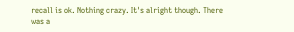recall is ok. Nothing crazy. It's alright though. There was a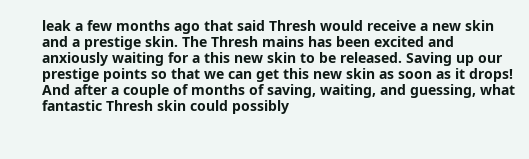leak a few months ago that said Thresh would receive a new skin and a prestige skin. The Thresh mains has been excited and anxiously waiting for a this new skin to be released. Saving up our prestige points so that we can get this new skin as soon as it drops! And after a couple of months of saving, waiting, and guessing, what fantastic Thresh skin could possibly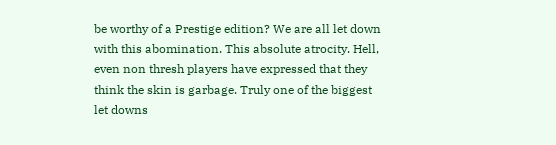be worthy of a Prestige edition? We are all let down with this abomination. This absolute atrocity. Hell, even non thresh players have expressed that they think the skin is garbage. Truly one of the biggest let downs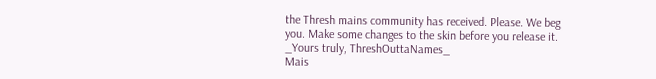the Thresh mains community has received. Please. We beg you. Make some changes to the skin before you release it. _Yours truly, ThreshOuttaNames_
Mais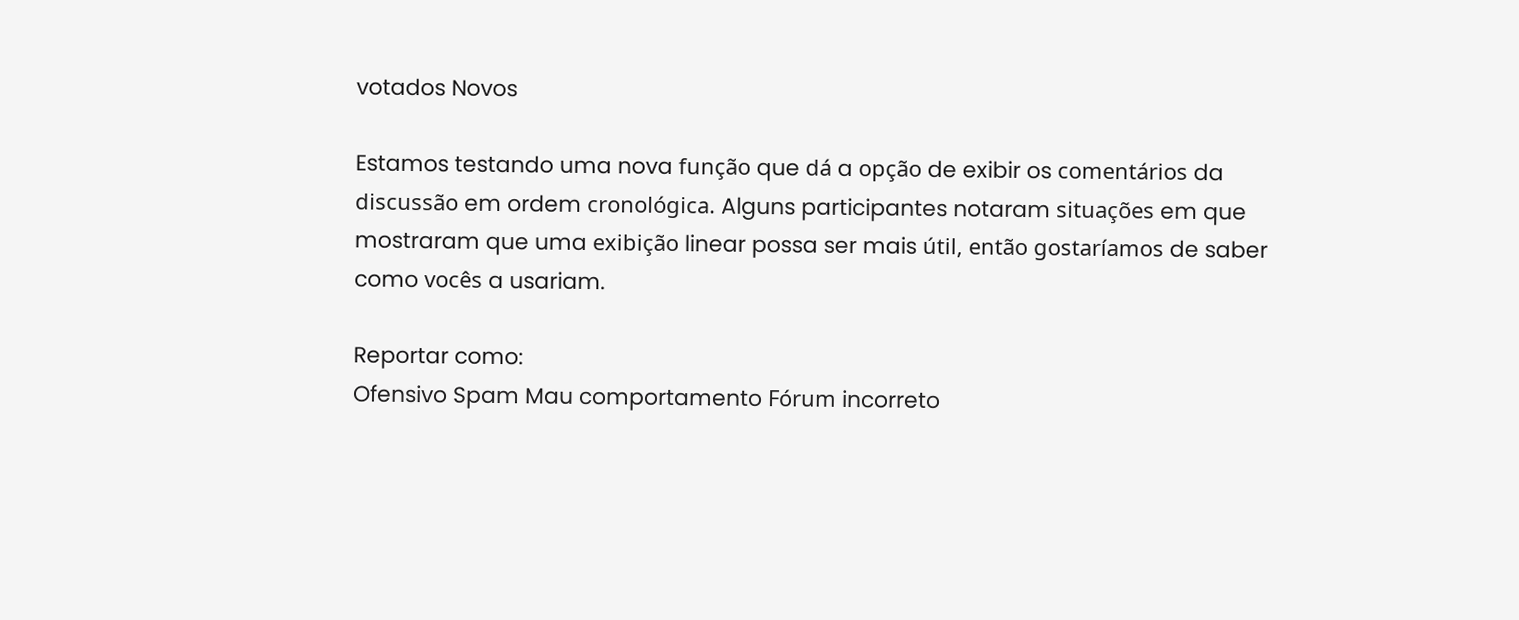votados Novos

Estamos testando uma nova função que dá a opção de exibir os comentários da discussão em ordem cronológica. Alguns participantes notaram situações em que mostraram que uma exibição linear possa ser mais útil, então gostaríamos de saber como vocês a usariam.

Reportar como:
Ofensivo Spam Mau comportamento Fórum incorreto